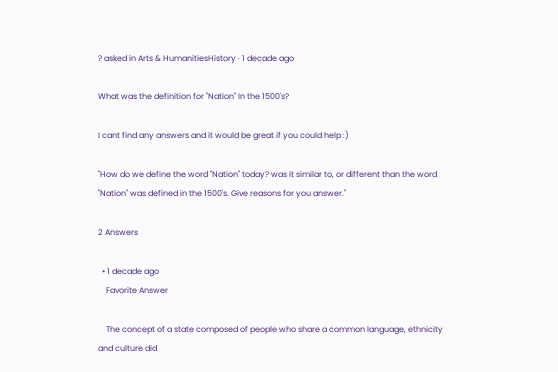? asked in Arts & HumanitiesHistory · 1 decade ago

What was the definition for "Nation" In the 1500's?

I cant find any answers and it would be great if you could help :)

"How do we define the word "Nation" today? was it similar to, or different than the word "Nation" was defined in the 1500's. Give reasons for you answer."

2 Answers

  • 1 decade ago
    Favorite Answer

    The concept of a state composed of people who share a common language, ethnicity and culture did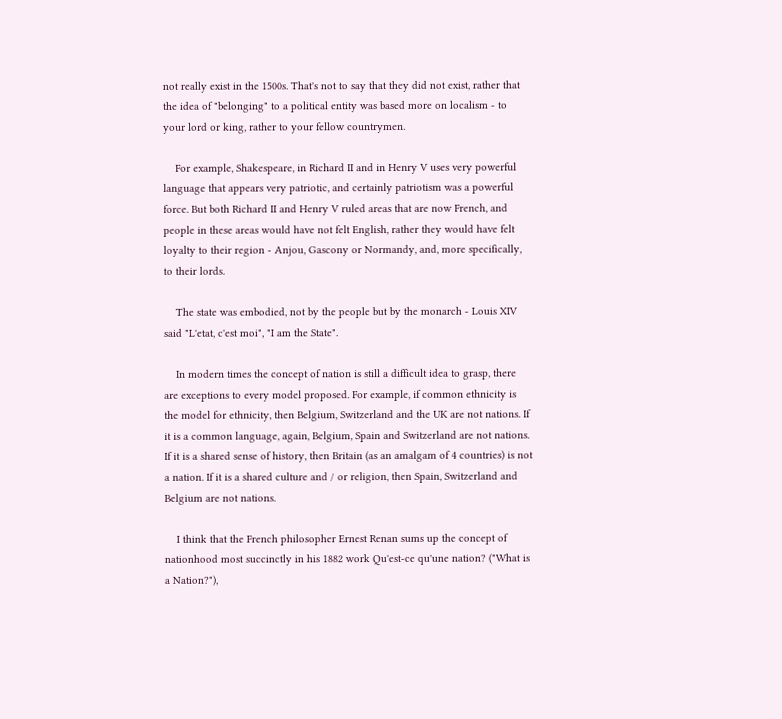not really exist in the 1500s. That's not to say that they did not exist, rather that the idea of "belonging" to a political entity was based more on localism - to your lord or king, rather to your fellow countrymen.

    For example, Shakespeare, in Richard II and in Henry V uses very powerful language that appears very patriotic, and certainly patriotism was a powerful force. But both Richard II and Henry V ruled areas that are now French, and people in these areas would have not felt English, rather they would have felt loyalty to their region - Anjou, Gascony or Normandy, and, more specifically, to their lords.

    The state was embodied, not by the people but by the monarch - Louis XIV said "L'etat, c'est moi", "I am the State".

    In modern times the concept of nation is still a difficult idea to grasp, there are exceptions to every model proposed. For example, if common ethnicity is the model for ethnicity, then Belgium, Switzerland and the UK are not nations. If it is a common language, again, Belgium, Spain and Switzerland are not nations. If it is a shared sense of history, then Britain (as an amalgam of 4 countries) is not a nation. If it is a shared culture and / or religion, then Spain, Switzerland and Belgium are not nations.

    I think that the French philosopher Ernest Renan sums up the concept of nationhood most succinctly in his 1882 work Qu'est-ce qu'une nation? ("What is a Nation?"),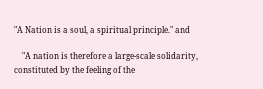"A Nation is a soul, a spiritual principle." and

    "A nation is therefore a large-scale solidarity, constituted by the feeling of the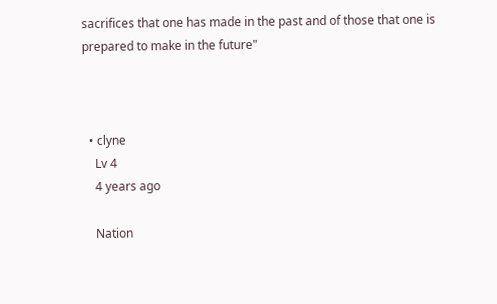sacrifices that one has made in the past and of those that one is prepared to make in the future"



  • clyne
    Lv 4
    4 years ago

    Nation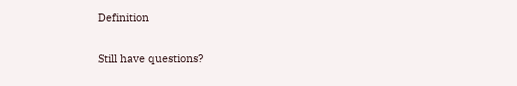Definition

Still have questions?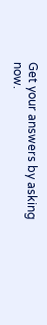Get your answers by asking now.